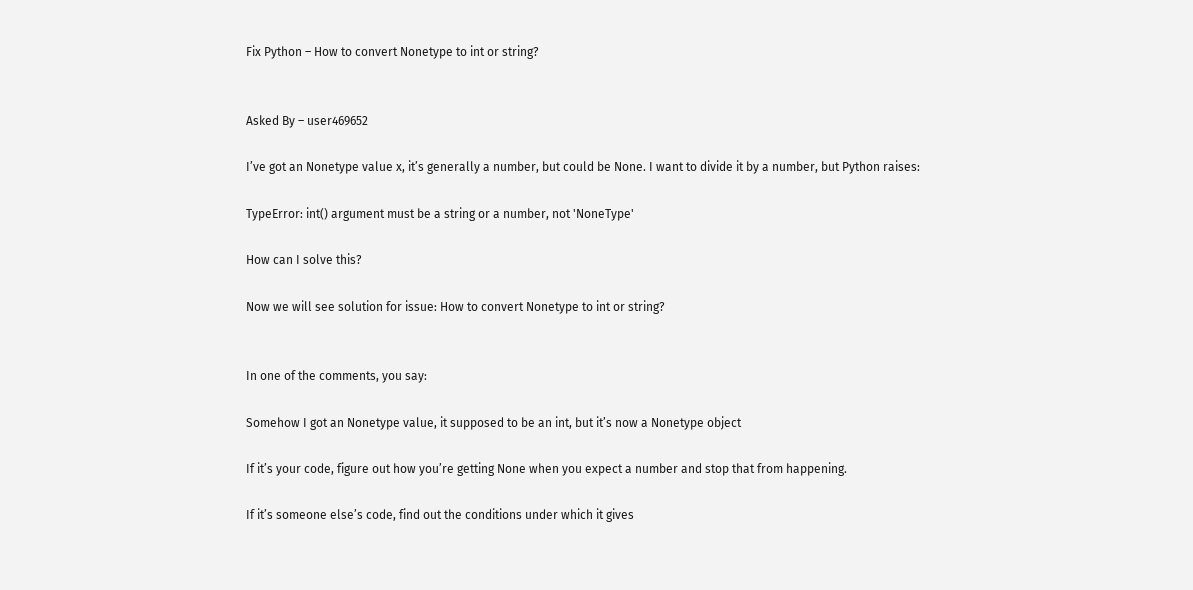Fix Python – How to convert Nonetype to int or string?


Asked By – user469652

I’ve got an Nonetype value x, it’s generally a number, but could be None. I want to divide it by a number, but Python raises:

TypeError: int() argument must be a string or a number, not 'NoneType'

How can I solve this?

Now we will see solution for issue: How to convert Nonetype to int or string?


In one of the comments, you say:

Somehow I got an Nonetype value, it supposed to be an int, but it’s now a Nonetype object

If it’s your code, figure out how you’re getting None when you expect a number and stop that from happening.

If it’s someone else’s code, find out the conditions under which it gives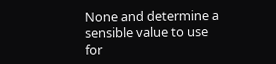None and determine a sensible value to use for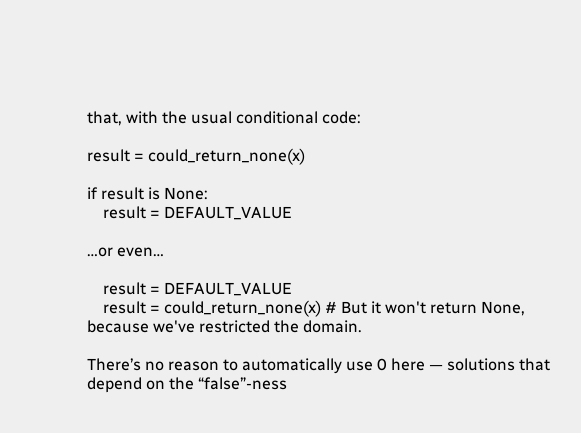that, with the usual conditional code:

result = could_return_none(x)

if result is None:
    result = DEFAULT_VALUE

…or even…

    result = DEFAULT_VALUE
    result = could_return_none(x) # But it won't return None, because we've restricted the domain.

There’s no reason to automatically use 0 here — solutions that depend on the “false”-ness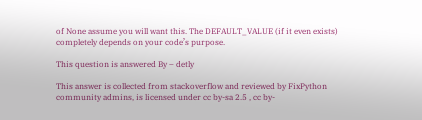of None assume you will want this. The DEFAULT_VALUE (if it even exists) completely depends on your code’s purpose.

This question is answered By – detly

This answer is collected from stackoverflow and reviewed by FixPython community admins, is licensed under cc by-sa 2.5 , cc by-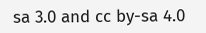sa 3.0 and cc by-sa 4.0